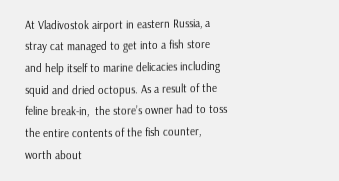At Vladivostok airport in eastern Russia, a stray cat managed to get into a fish store and help itself to marine delicacies including squid and dried octopus. As a result of the feline break-in,  the store’s owner had to toss the entire contents of the fish counter, worth about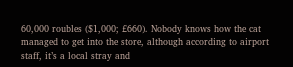60,000 roubles ($1,000; £660). Nobody knows how the cat managed to get into the store, although according to airport staff, it’s a local stray and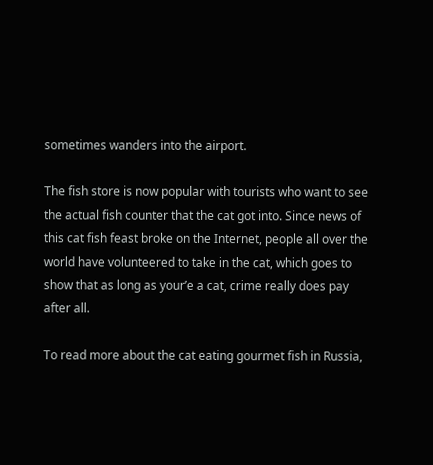sometimes wanders into the airport.

The fish store is now popular with tourists who want to see the actual fish counter that the cat got into. Since news of this cat fish feast broke on the Internet, people all over the world have volunteered to take in the cat, which goes to show that as long as your’e a cat, crime really does pay after all.

To read more about the cat eating gourmet fish in Russia,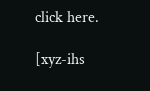click here.

[xyz-ihs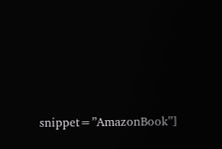snippet=”AmazonBook”]